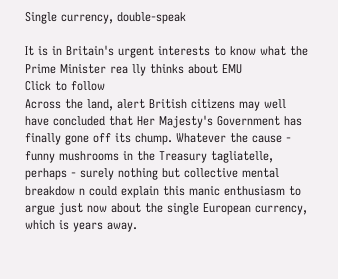Single currency, double-speak

It is in Britain's urgent interests to know what the Prime Minister rea lly thinks about EMU
Click to follow
Across the land, alert British citizens may well have concluded that Her Majesty's Government has finally gone off its chump. Whatever the cause - funny mushrooms in the Treasury tagliatelle, perhaps - surely nothing but collective mental breakdow n could explain this manic enthusiasm to argue just now about the single European currency, which is years away.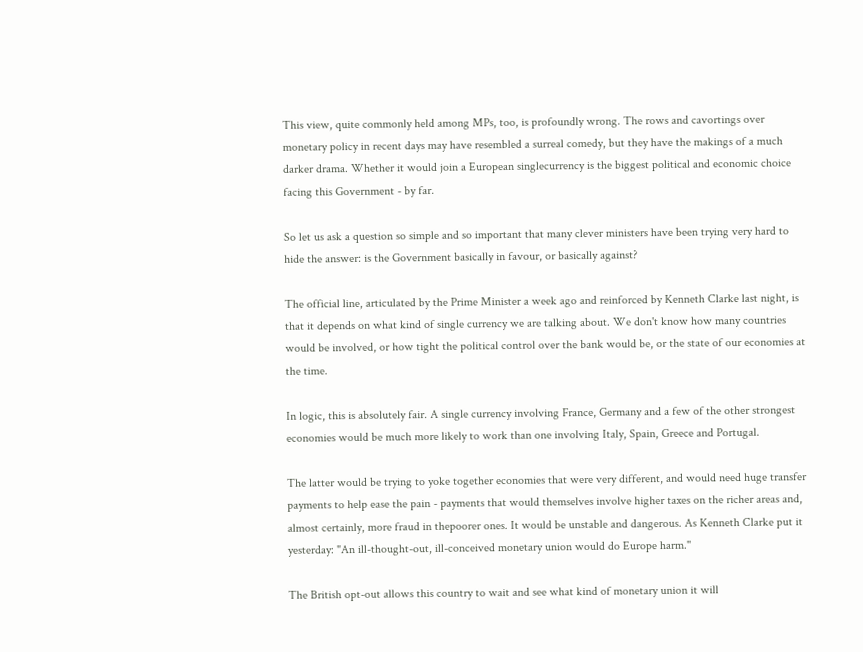This view, quite commonly held among MPs, too, is profoundly wrong. The rows and cavortings over monetary policy in recent days may have resembled a surreal comedy, but they have the makings of a much darker drama. Whether it would join a European singlecurrency is the biggest political and economic choice facing this Government - by far.

So let us ask a question so simple and so important that many clever ministers have been trying very hard to hide the answer: is the Government basically in favour, or basically against?

The official line, articulated by the Prime Minister a week ago and reinforced by Kenneth Clarke last night, is that it depends on what kind of single currency we are talking about. We don't know how many countries would be involved, or how tight the political control over the bank would be, or the state of our economies at the time.

In logic, this is absolutely fair. A single currency involving France, Germany and a few of the other strongest economies would be much more likely to work than one involving Italy, Spain, Greece and Portugal.

The latter would be trying to yoke together economies that were very different, and would need huge transfer payments to help ease the pain - payments that would themselves involve higher taxes on the richer areas and, almost certainly, more fraud in thepoorer ones. It would be unstable and dangerous. As Kenneth Clarke put it yesterday: "An ill-thought-out, ill-conceived monetary union would do Europe harm.''

The British opt-out allows this country to wait and see what kind of monetary union it will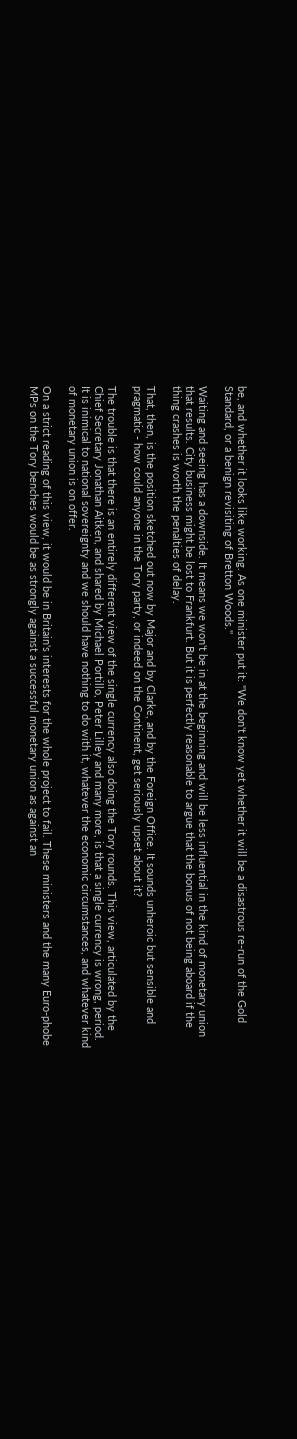be, and whether it looks like working. As one minister put it: "We don't know yet whether it will be a disastrous re-run of the Gold Standard, or a benign revisiting of Bretton Woods.''

Waiting and seeing has a downside. It means we won't be in at the beginning and will be less influential in the kind of monetary union that results. City business might be lost to Frankfurt. But it is perfectly reasonable to argue that the bonus of not being aboard if the thing crashes is worth the penalties of delay.

That, then, is the position sketched out now by Major and by Clarke, and by the Foreign Office. It sounds unheroic but sensible and pragmatic - how could anyone in the Tory party, or indeed on the Continent, get seriously upset about it?

The trouble is that there is an entirely different view of the single currency also doing the Tory rounds. This view, articulated by the Chief Secretary Jonathan Aitken, and shared by Michael Portillo, Peter Lilley and many more, is that a single currency is wrong, period. It is inimical to national sovereignty and we should have nothing to do with it, whatever the economic circumstances, and whatever kind of monetary union is on offer.

On a strict reading of this view, it would be in Britain's interests for the whole project to fail. These ministers and the many Euro-phobe MPs on the Tory benches would be as strongly against a successful monetary union as against an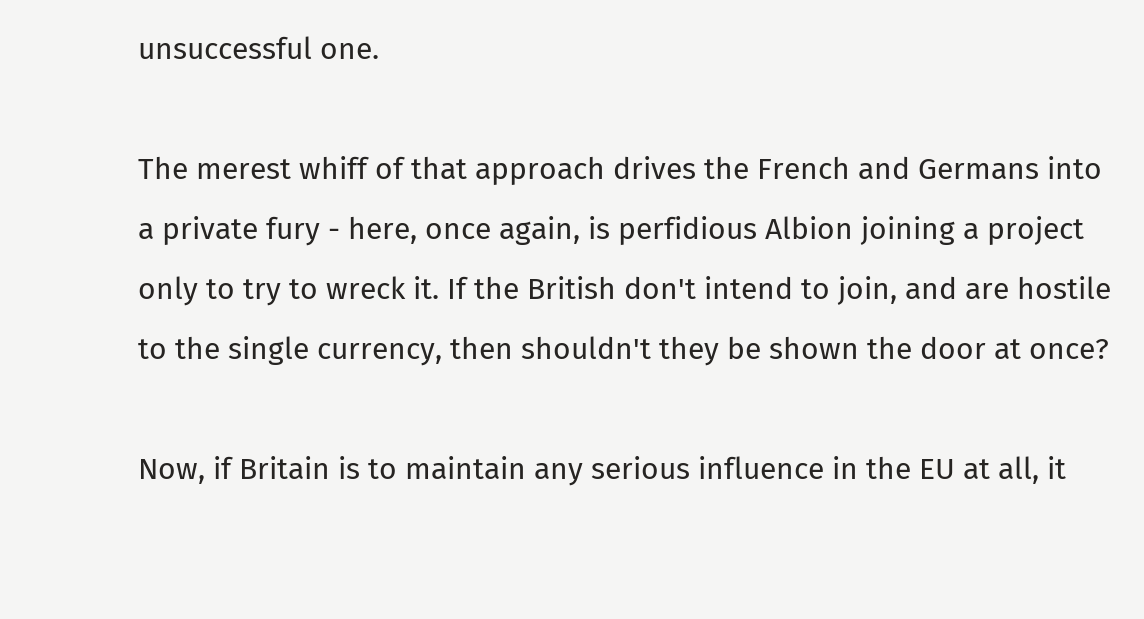unsuccessful one.

The merest whiff of that approach drives the French and Germans into a private fury - here, once again, is perfidious Albion joining a project only to try to wreck it. If the British don't intend to join, and are hostile to the single currency, then shouldn't they be shown the door at once?

Now, if Britain is to maintain any serious influence in the EU at all, it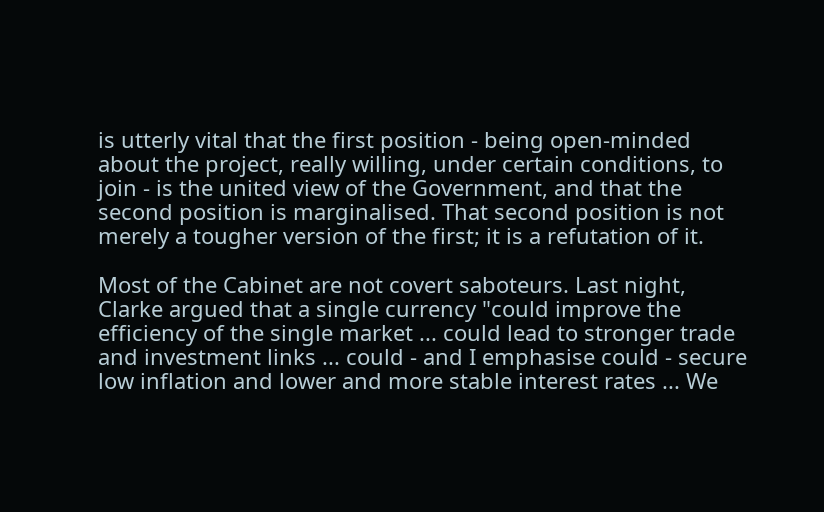is utterly vital that the first position - being open-minded about the project, really willing, under certain conditions, to join - is the united view of the Government, and that the second position is marginalised. That second position is not merely a tougher version of the first; it is a refutation of it.

Most of the Cabinet are not covert saboteurs. Last night, Clarke argued that a single currency "could improve the efficiency of the single market ... could lead to stronger trade and investment links ... could - and I emphasise could - secure low inflation and lower and more stable interest rates ... We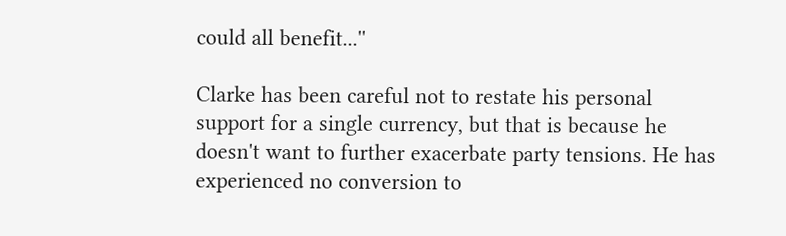could all benefit...''

Clarke has been careful not to restate his personal support for a single currency, but that is because he doesn't want to further exacerbate party tensions. He has experienced no conversion to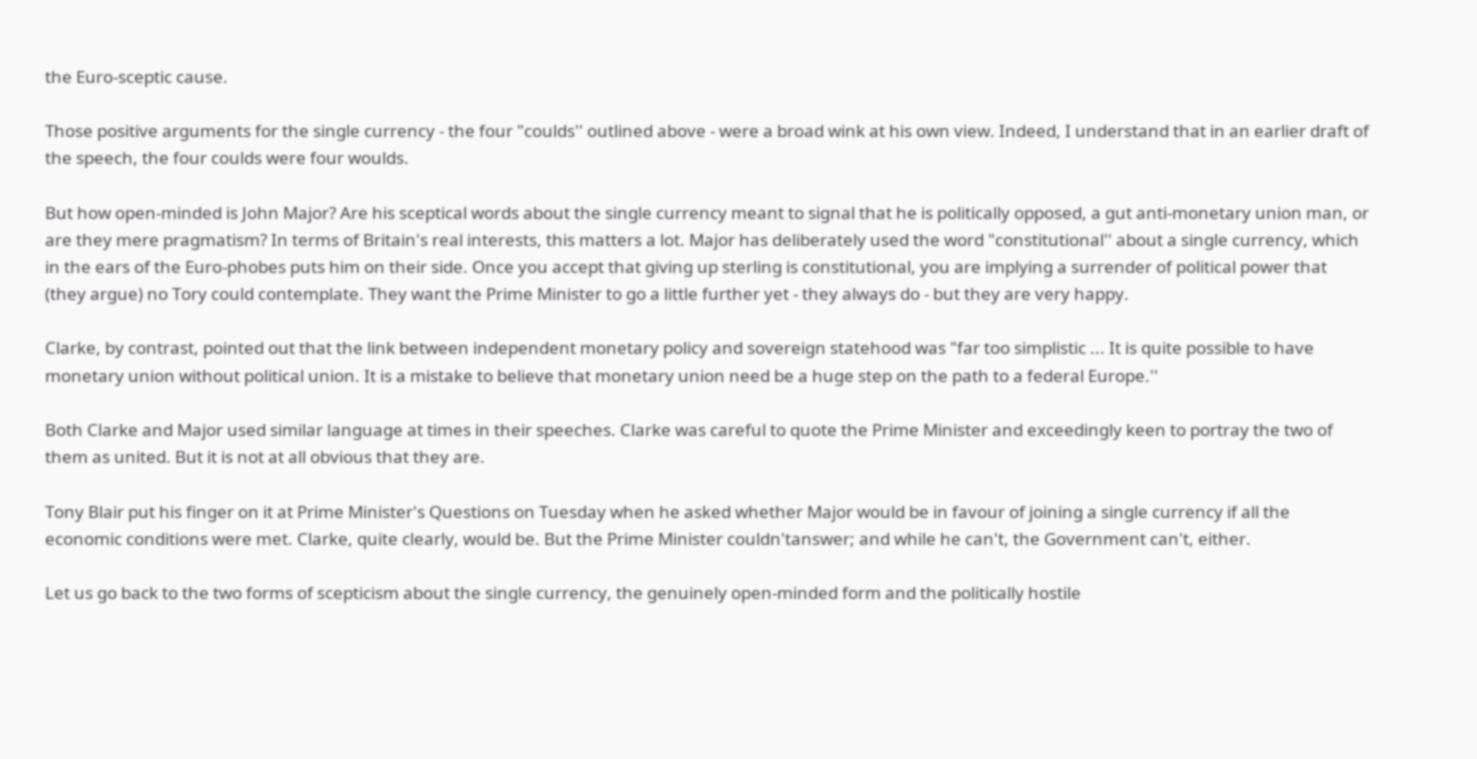the Euro-sceptic cause.

Those positive arguments for the single currency - the four "coulds'' outlined above - were a broad wink at his own view. Indeed, I understand that in an earlier draft of the speech, the four coulds were four woulds.

But how open-minded is John Major? Are his sceptical words about the single currency meant to signal that he is politically opposed, a gut anti-monetary union man, or are they mere pragmatism? In terms of Britain's real interests, this matters a lot. Major has deliberately used the word "constitutional'' about a single currency, which in the ears of the Euro-phobes puts him on their side. Once you accept that giving up sterling is constitutional, you are implying a surrender of political power that (they argue) no Tory could contemplate. They want the Prime Minister to go a little further yet - they always do - but they are very happy.

Clarke, by contrast, pointed out that the link between independent monetary policy and sovereign statehood was "far too simplistic ... It is quite possible to have monetary union without political union. It is a mistake to believe that monetary union need be a huge step on the path to a federal Europe.''

Both Clarke and Major used similar language at times in their speeches. Clarke was careful to quote the Prime Minister and exceedingly keen to portray the two of them as united. But it is not at all obvious that they are.

Tony Blair put his finger on it at Prime Minister's Questions on Tuesday when he asked whether Major would be in favour of joining a single currency if all the economic conditions were met. Clarke, quite clearly, would be. But the Prime Minister couldn'tanswer; and while he can't, the Government can't, either.

Let us go back to the two forms of scepticism about the single currency, the genuinely open-minded form and the politically hostile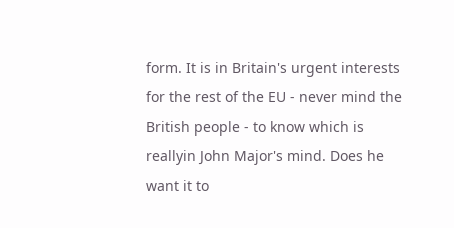form. It is in Britain's urgent interests for the rest of the EU - never mind the British people - to know which is reallyin John Major's mind. Does he want it to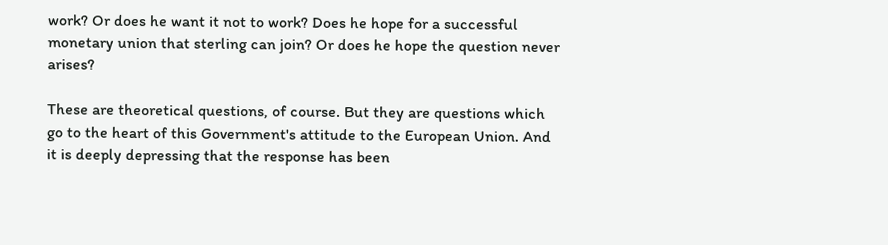work? Or does he want it not to work? Does he hope for a successful monetary union that sterling can join? Or does he hope the question never arises?

These are theoretical questions, of course. But they are questions which go to the heart of this Government's attitude to the European Union. And it is deeply depressing that the response has been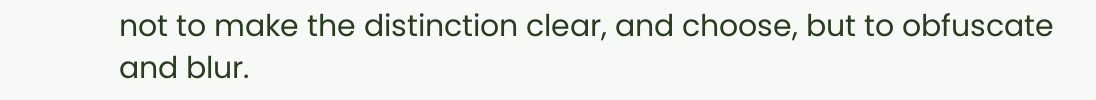not to make the distinction clear, and choose, but to obfuscate and blur.